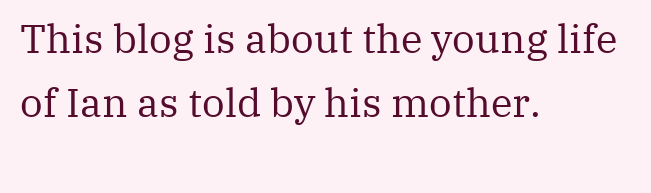This blog is about the young life of Ian as told by his mother.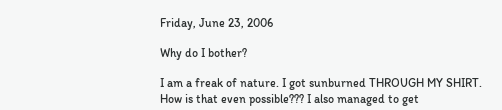Friday, June 23, 2006

Why do I bother?

I am a freak of nature. I got sunburned THROUGH MY SHIRT. How is that even possible??? I also managed to get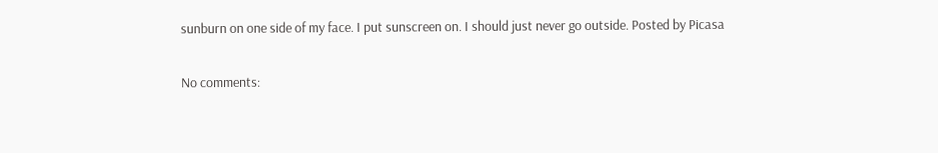sunburn on one side of my face. I put sunscreen on. I should just never go outside. Posted by Picasa

No comments: